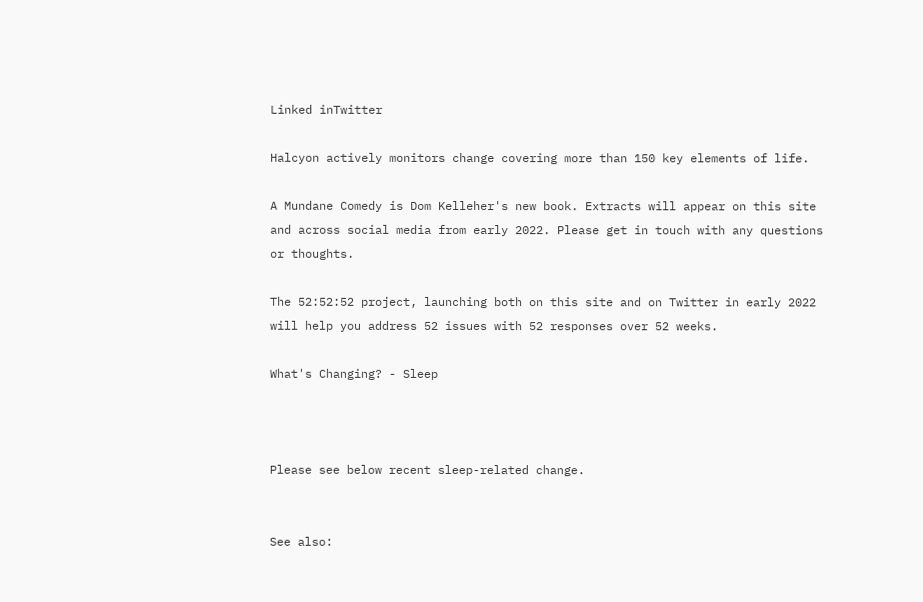Linked inTwitter

Halcyon actively monitors change covering more than 150 key elements of life.

A Mundane Comedy is Dom Kelleher's new book. Extracts will appear on this site and across social media from early 2022. Please get in touch with any questions or thoughts.

The 52:52:52 project, launching both on this site and on Twitter in early 2022 will help you address 52 issues with 52 responses over 52 weeks.

What's Changing? - Sleep



Please see below recent sleep-related change.


See also: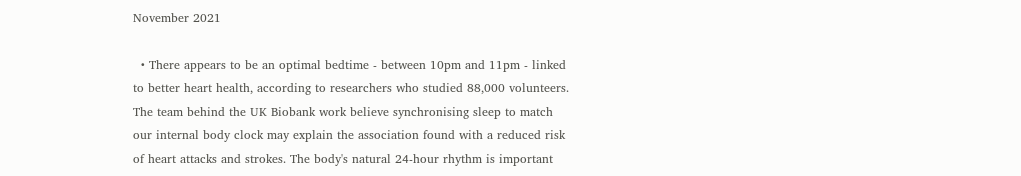November 2021

  • There appears to be an optimal bedtime - between 10pm and 11pm - linked to better heart health, according to researchers who studied 88,000 volunteers. The team behind the UK Biobank work believe synchronising sleep to match our internal body clock may explain the association found with a reduced risk of heart attacks and strokes. The body's natural 24-hour rhythm is important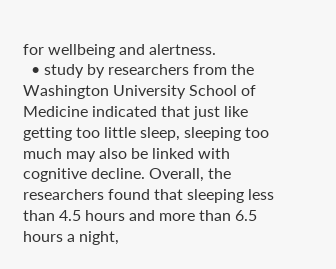for wellbeing and alertness.
  • study by researchers from the Washington University School of Medicine indicated that just like getting too little sleep, sleeping too much may also be linked with cognitive decline. Overall, the researchers found that sleeping less than 4.5 hours and more than 6.5 hours a night,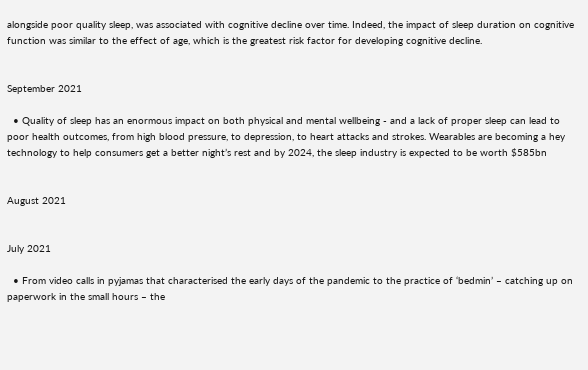alongside poor quality sleep, was associated with cognitive decline over time. Indeed, the impact of sleep duration on cognitive function was similar to the effect of age, which is the greatest risk factor for developing cognitive decline.


September 2021

  • Quality of sleep has an enormous impact on both physical and mental wellbeing - and a lack of proper sleep can lead to poor health outcomes, from high blood pressure, to depression, to heart attacks and strokes. Wearables are becoming a hey technology to help consumers get a better night’s rest and by 2024, the sleep industry is expected to be worth $585bn


August 2021


July 2021

  • From video calls in pyjamas that characterised the early days of the pandemic to the practice of ‘bedmin’ – catching up on paperwork in the small hours – the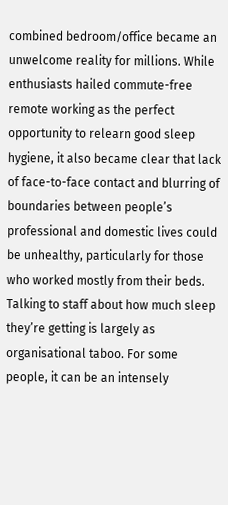combined bedroom/office became an unwelcome reality for millions. While enthusiasts hailed commute-free remote working as the perfect opportunity to relearn good sleep hygiene, it also became clear that lack of face-to-face contact and blurring of boundaries between people’s professional and domestic lives could be unhealthy, particularly for those who worked mostly from their beds. Talking to staff about how much sleep they’re getting is largely as organisational taboo. For some people, it can be an intensely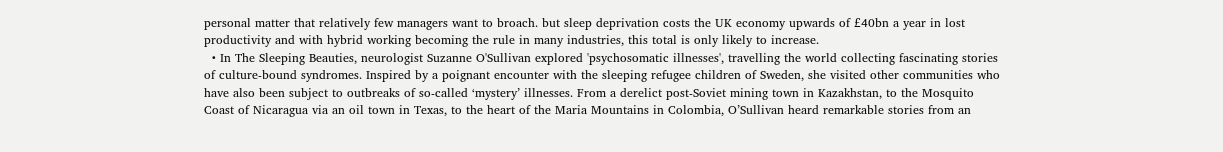personal matter that relatively few managers want to broach. but sleep deprivation costs the UK economy upwards of £40bn a year in lost productivity and with hybrid working becoming the rule in many industries, this total is only likely to increase.
  • In The Sleeping Beauties, neurologist Suzanne O'Sullivan explored 'psychosomatic illnesses', travelling the world collecting fascinating stories of culture-bound syndromes. Inspired by a poignant encounter with the sleeping refugee children of Sweden, she visited other communities who have also been subject to outbreaks of so-called ‘mystery’ illnesses. From a derelict post-Soviet mining town in Kazakhstan, to the Mosquito Coast of Nicaragua via an oil town in Texas, to the heart of the Maria Mountains in Colombia, O’Sullivan heard remarkable stories from an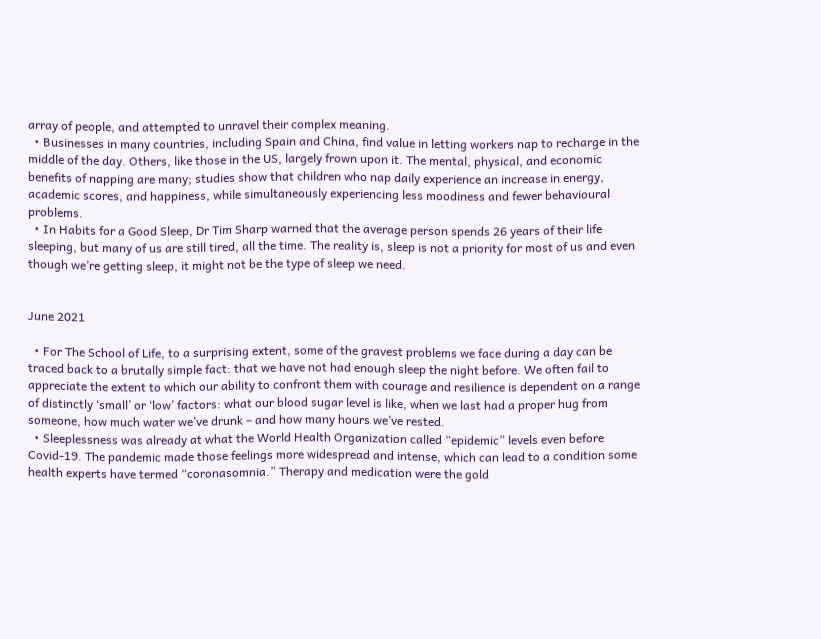array of people, and attempted to unravel their complex meaning.
  • Businesses in many countries, including Spain and China, find value in letting workers nap to recharge in the middle of the day. Others, like those in the US, largely frown upon it. The mental, physical, and economic benefits of napping are many; studies show that children who nap daily experience an increase in energy, academic scores, and happiness, while simultaneously experiencing less moodiness and fewer behavioural problems.
  • In Habits for a Good Sleep, Dr Tim Sharp warned that the average person spends 26 years of their life sleeping, but many of us are still tired, all the time. The reality is, sleep is not a priority for most of us and even though we’re getting sleep, it might not be the type of sleep we need.


June 2021

  • For The School of Life, to a surprising extent, some of the gravest problems we face during a day can be traced back to a brutally simple fact: that we have not had enough sleep the night before. We often fail to appreciate the extent to which our ability to confront them with courage and resilience is dependent on a range of distinctly ‘small’ or ‘low’ factors: what our blood sugar level is like, when we last had a proper hug from someone, how much water we’ve drunk – and how many hours we’ve rested.
  • Sleeplessness was already at what the World Health Organization called “epidemic” levels even before Covid-19. The pandemic made those feelings more widespread and intense, which can lead to a condition some health experts have termed “coronasomnia.” Therapy and medication were the gold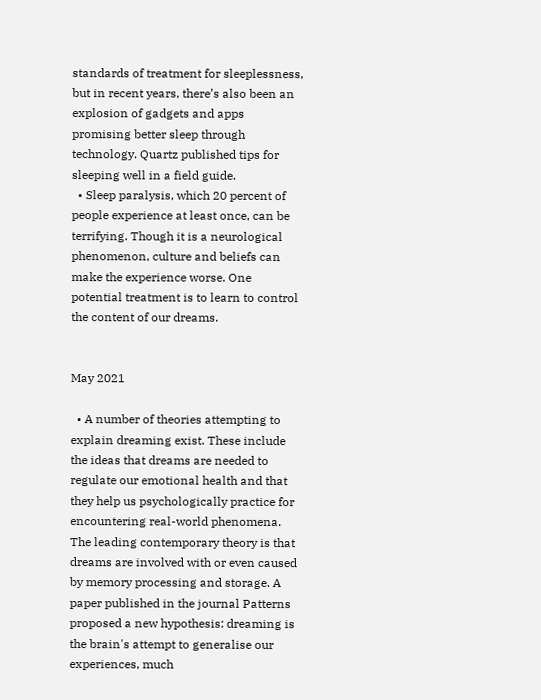standards of treatment for sleeplessness, but in recent years, there’s also been an explosion of gadgets and apps promising better sleep through technology. Quartz published tips for sleeping well in a field guide.
  • Sleep paralysis, which 20 percent of people experience at least once, can be terrifying. Though it is a neurological phenomenon, culture and beliefs can make the experience worse. One potential treatment is to learn to control the content of our dreams.


May 2021

  • A number of theories attempting to explain dreaming exist. These include the ideas that dreams are needed to regulate our emotional health and that they help us psychologically practice for encountering real-world phenomena. The leading contemporary theory is that dreams are involved with or even caused by memory processing and storage. A paper published in the journal Patterns proposed a new hypothesis: dreaming is the brain's attempt to generalise our experiences, much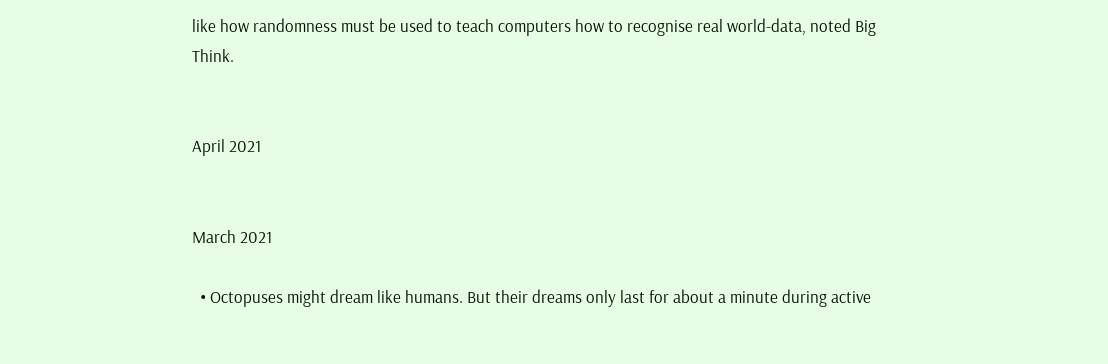like how randomness must be used to teach computers how to recognise real world-data, noted Big Think.


April 2021


March 2021

  • Octopuses might dream like humans. But their dreams only last for about a minute during active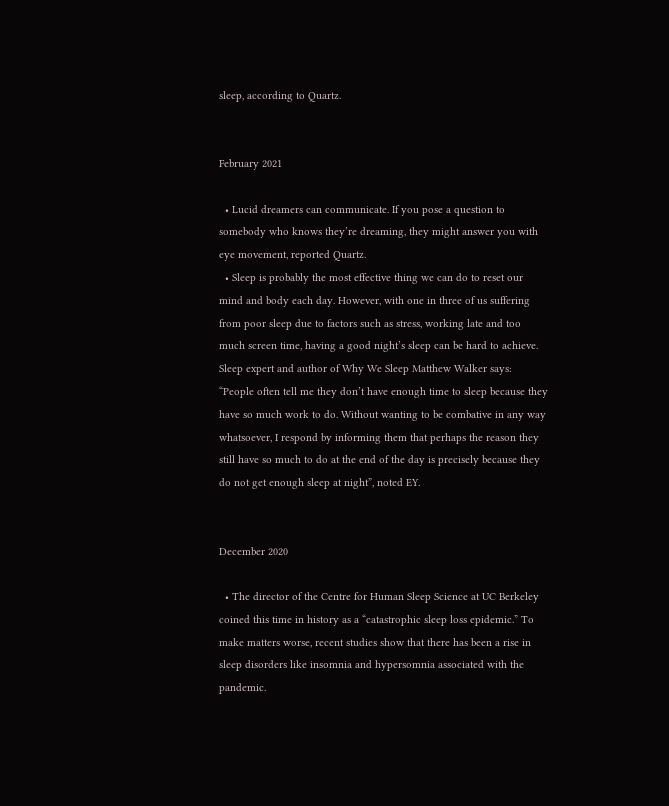sleep, according to Quartz.


February 2021

  • Lucid dreamers can communicate. If you pose a question to somebody who knows they’re dreaming, they might answer you with eye movement, reported Quartz.
  • Sleep is probably the most effective thing we can do to reset our mind and body each day. However, with one in three of us suffering from poor sleep due to factors such as stress, working late and too much screen time, having a good night’s sleep can be hard to achieve. Sleep expert and author of Why We Sleep Matthew Walker says: “People often tell me they don’t have enough time to sleep because they have so much work to do. Without wanting to be combative in any way whatsoever, I respond by informing them that perhaps the reason they still have so much to do at the end of the day is precisely because they do not get enough sleep at night”, noted EY.


December 2020

  • The director of the Centre for Human Sleep Science at UC Berkeley coined this time in history as a “catastrophic sleep loss epidemic.” To make matters worse, recent studies show that there has been a rise in sleep disorders like insomnia and hypersomnia associated with the pandemic.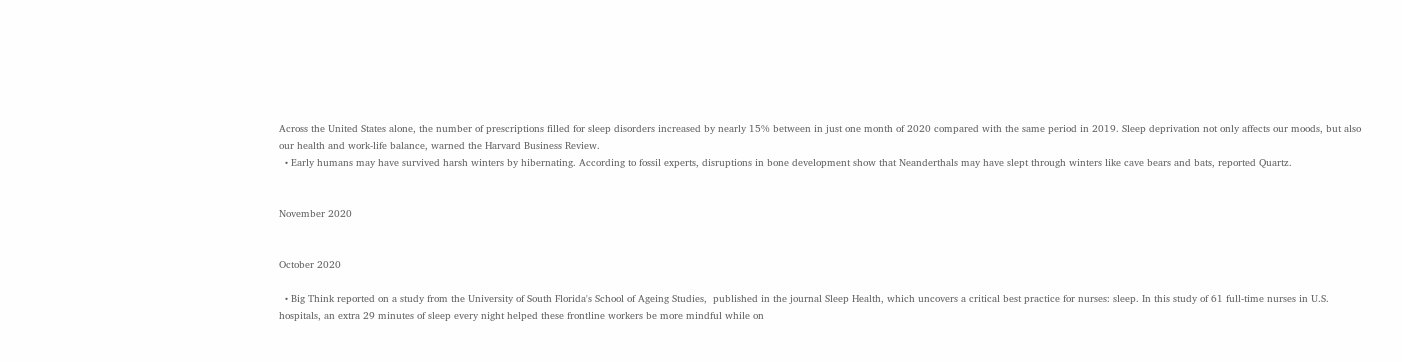Across the United States alone, the number of prescriptions filled for sleep disorders increased by nearly 15% between in just one month of 2020 compared with the same period in 2019. Sleep deprivation not only affects our moods, but also our health and work-life balance, warned the Harvard Business Review.
  • Early humans may have survived harsh winters by hibernating. According to fossil experts, disruptions in bone development show that Neanderthals may have slept through winters like cave bears and bats, reported Quartz.


November 2020


October 2020

  • Big Think reported on a study from the University of South Florida's School of Ageing Studies,  published in the journal Sleep Health, which uncovers a critical best practice for nurses: sleep. In this study of 61 full-time nurses in U.S. hospitals, an extra 29 minutes of sleep every night helped these frontline workers be more mindful while on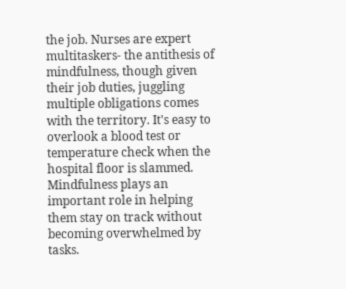the job. Nurses are expert multitaskers- the antithesis of mindfulness, though given their job duties, juggling multiple obligations comes with the territory. It's easy to overlook a blood test or temperature check when the hospital floor is slammed. Mindfulness plays an important role in helping them stay on track without becoming overwhelmed by tasks.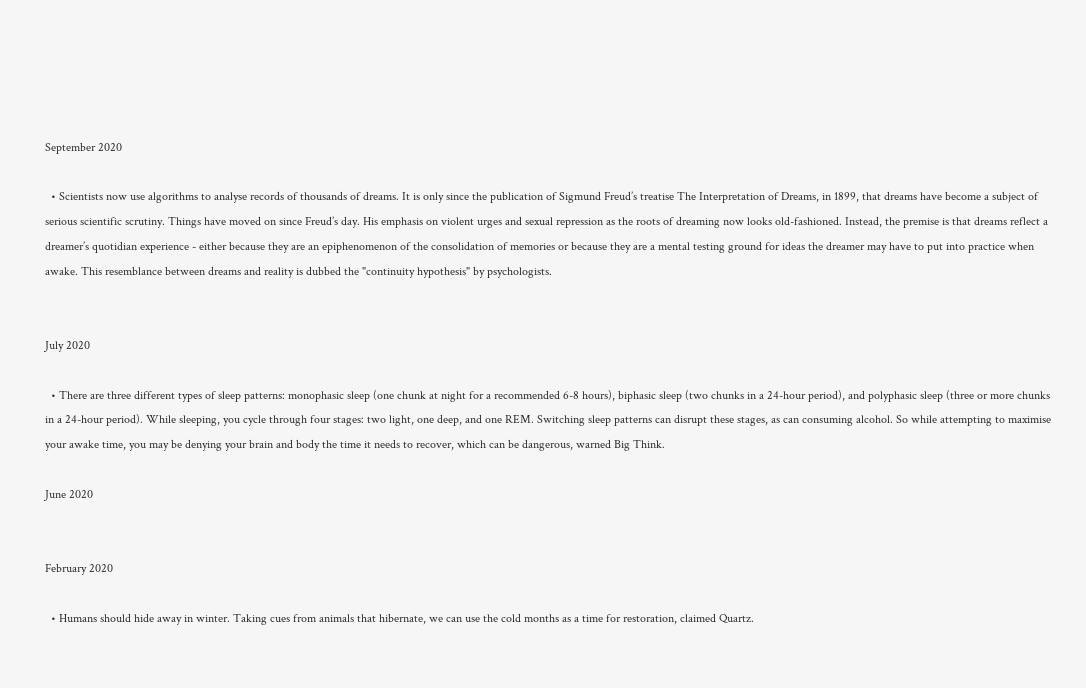September 2020

  • Scientists now use algorithms to analyse records of thousands of dreams. It is only since the publication of Sigmund Freud’s treatise The Interpretation of Dreams, in 1899, that dreams have become a subject of serious scientific scrutiny. Things have moved on since Freud’s day. His emphasis on violent urges and sexual repression as the roots of dreaming now looks old-fashioned. Instead, the premise is that dreams reflect a dreamer’s quotidian experience - either because they are an epiphenomenon of the consolidation of memories or because they are a mental testing ground for ideas the dreamer may have to put into practice when awake. This resemblance between dreams and reality is dubbed the "continuity hypothesis" by psychologists.


July 2020

  • There are three different types of sleep patterns: monophasic sleep (one chunk at night for a recommended 6-8 hours), biphasic sleep (two chunks in a 24-hour period), and polyphasic sleep (three or more chunks in a 24-hour period). While sleeping, you cycle through four stages: two light, one deep, and one REM. Switching sleep patterns can disrupt these stages, as can consuming alcohol. So while attempting to maximise your awake time, you may be denying your brain and body the time it needs to recover, which can be dangerous, warned Big Think.

June 2020


February 2020

  • Humans should hide away in winter. Taking cues from animals that hibernate, we can use the cold months as a time for restoration, claimed Quartz.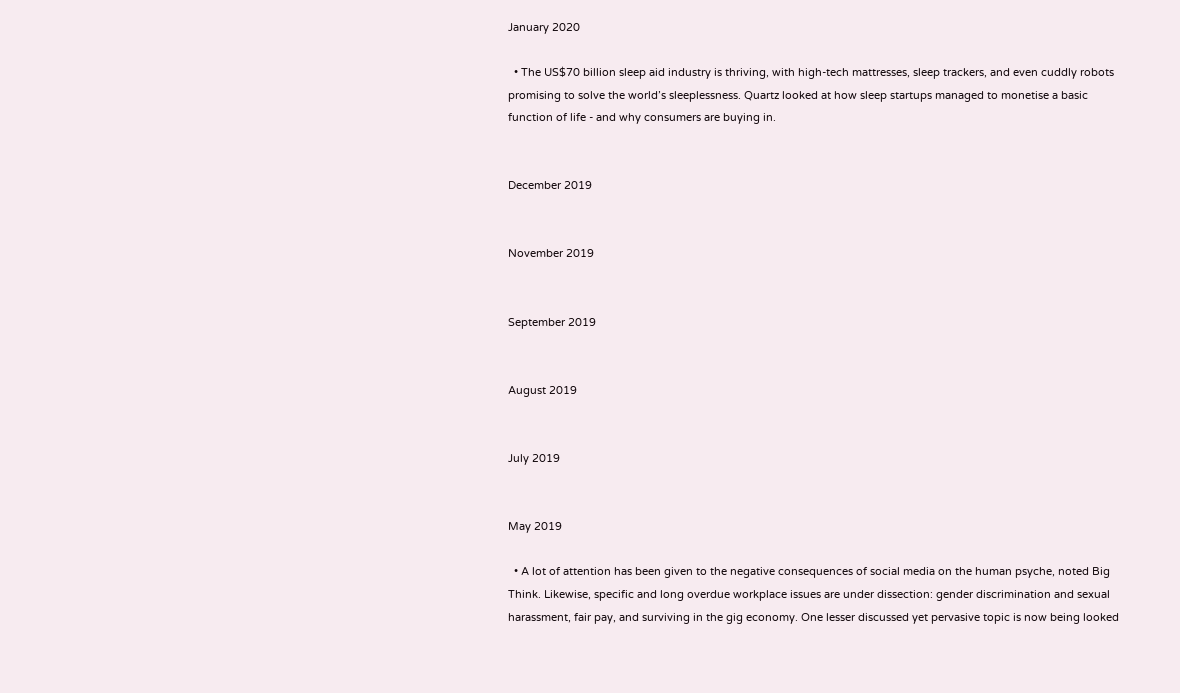January 2020

  • The US$70 billion sleep aid industry is thriving, with high-tech mattresses, sleep trackers, and even cuddly robots promising to solve the world’s sleeplessness. Quartz looked at how sleep startups managed to monetise a basic function of life - and why consumers are buying in.


December 2019


November 2019


September 2019


August 2019


July 2019


May 2019

  • A lot of attention has been given to the negative consequences of social media on the human psyche, noted Big Think. Likewise, specific and long overdue workplace issues are under dissection: gender discrimination and sexual harassment, fair pay, and surviving in the gig economy. One lesser discussed yet pervasive topic is now being looked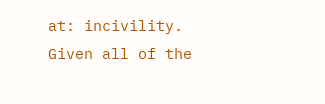at: incivility. Given all of the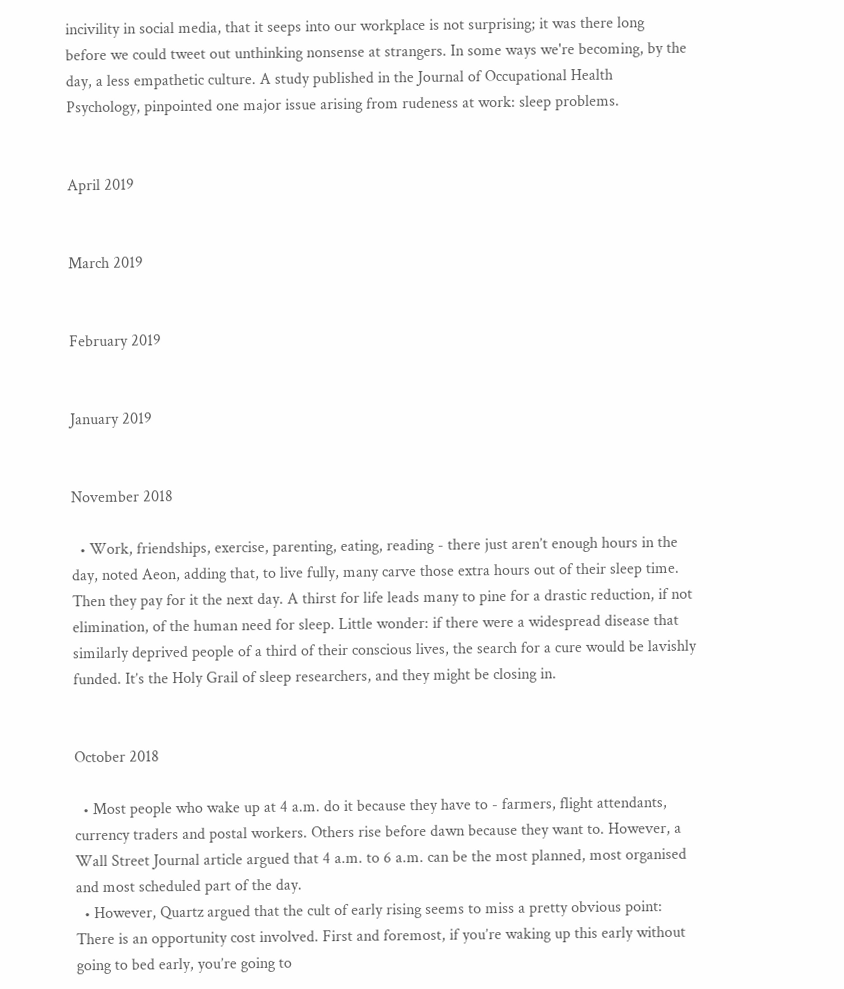incivility in social media, that it seeps into our workplace is not surprising; it was there long before we could tweet out unthinking nonsense at strangers. In some ways we're becoming, by the day, a less empathetic culture. A study published in the Journal of Occupational Health Psychology, pinpointed one major issue arising from rudeness at work: sleep problems.


April 2019


March 2019


February 2019


January 2019


November 2018

  • Work, friendships, exercise, parenting, eating, reading - there just aren’t enough hours in the day, noted Aeon, adding that, to live fully, many carve those extra hours out of their sleep time. Then they pay for it the next day. A thirst for life leads many to pine for a drastic reduction, if not elimination, of the human need for sleep. Little wonder: if there were a widespread disease that similarly deprived people of a third of their conscious lives, the search for a cure would be lavishly funded. It’s the Holy Grail of sleep researchers, and they might be closing in.


October 2018

  • Most people who wake up at 4 a.m. do it because they have to - farmers, flight attendants, currency traders and postal workers. Others rise before dawn because they want to. However, a Wall Street Journal article argued that 4 a.m. to 6 a.m. can be the most planned, most organised and most scheduled part of the day.
  • However, Quartz argued that the cult of early rising seems to miss a pretty obvious point: There is an opportunity cost involved. First and foremost, if you’re waking up this early without going to bed early, you’re going to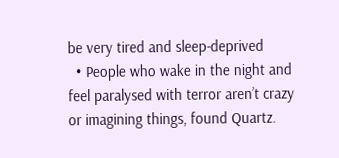be very tired and sleep-deprived
  • People who wake in the night and feel paralysed with terror aren’t crazy or imagining things, found Quartz.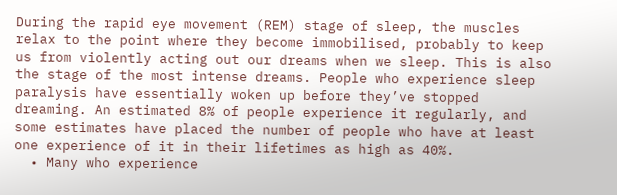During the rapid eye movement (REM) stage of sleep, the muscles relax to the point where they become immobilised, probably to keep us from violently acting out our dreams when we sleep. This is also the stage of the most intense dreams. People who experience sleep paralysis have essentially woken up before they’ve stopped dreaming. An estimated 8% of people experience it regularly, and some estimates have placed the number of people who have at least one experience of it in their lifetimes as high as 40%.
  • Many who experience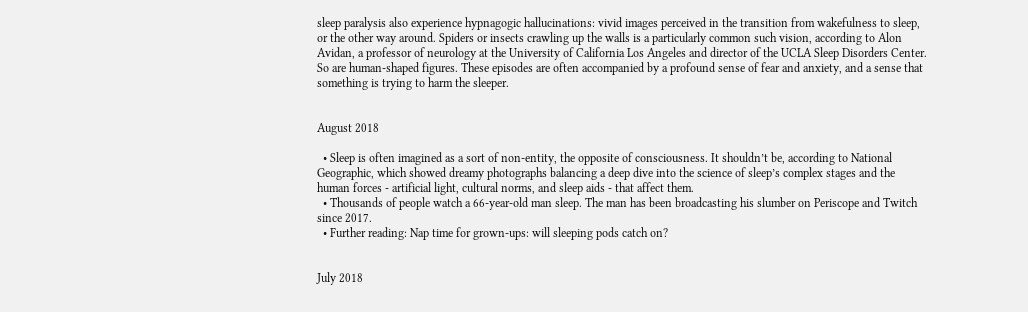sleep paralysis also experience hypnagogic hallucinations: vivid images perceived in the transition from wakefulness to sleep, or the other way around. Spiders or insects crawling up the walls is a particularly common such vision, according to Alon Avidan, a professor of neurology at the University of California Los Angeles and director of the UCLA Sleep Disorders Center. So are human-shaped figures. These episodes are often accompanied by a profound sense of fear and anxiety, and a sense that something is trying to harm the sleeper.


August 2018

  • Sleep is often imagined as a sort of non-entity, the opposite of consciousness. It shouldn’t be, according to National Geographic, which showed dreamy photographs balancing a deep dive into the science of sleep’s complex stages and the human forces - artificial light, cultural norms, and sleep aids - that affect them.
  • Thousands of people watch a 66-year-old man sleep. The man has been broadcasting his slumber on Periscope and Twitch since 2017.
  • Further reading: Nap time for grown-ups: will sleeping pods catch on?


July 2018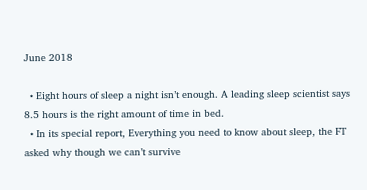June 2018

  • Eight hours of sleep a night isn’t enough. A leading sleep scientist says 8.5 hours is the right amount of time in bed.
  • In its special report, Everything you need to know about sleep, the FT asked why though we can’t survive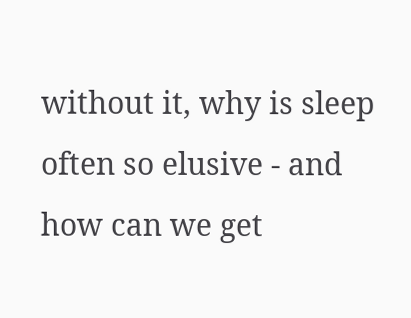without it, why is sleep often so elusive - and how can we get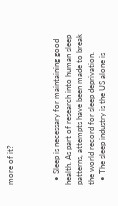more of it?



  • Sleep is necessary for maintaining good health. As part of research into human sleep patterns, attempts have been made to break the world record for sleep deprivation.
  • The sleep industry is the US alone is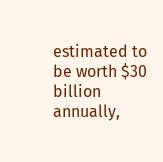estimated to be worth $30 billion annually,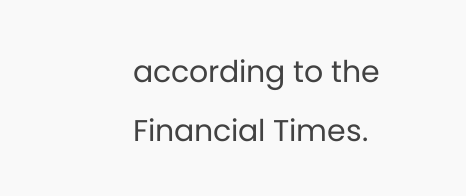according to the Financial Times.